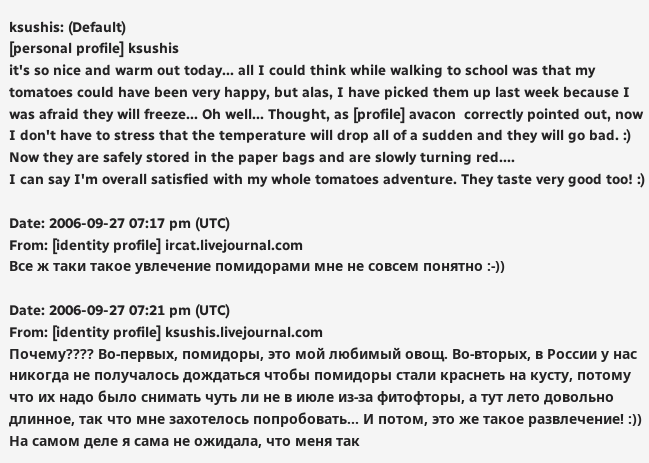ksushis: (Default)
[personal profile] ksushis
it's so nice and warm out today... all I could think while walking to school was that my tomatoes could have been very happy, but alas, I have picked them up last week because I was afraid they will freeze... Oh well... Thought, as [profile] avacon  correctly pointed out, now I don't have to stress that the temperature will drop all of a sudden and they will go bad. :) Now they are safely stored in the paper bags and are slowly turning red....
I can say I'm overall satisfied with my whole tomatoes adventure. They taste very good too! :)

Date: 2006-09-27 07:17 pm (UTC)
From: [identity profile] ircat.livejournal.com
Все ж таки такое увлечение помидорами мне не совсем понятно :-))

Date: 2006-09-27 07:21 pm (UTC)
From: [identity profile] ksushis.livejournal.com
Почему???? Во-первых, помидоры, это мой любимый овощ. Во-вторых, в России у нас никогда не получалось дождаться чтобы помидоры стали краснеть на кусту, потому что их надо было снимать чуть ли не в июле из-за фитофторы, а тут лето довольно длинное, так что мне захотелось попробовать... И потом, это же такое развлечение! :)) На самом деле я сама не ожидала, что меня так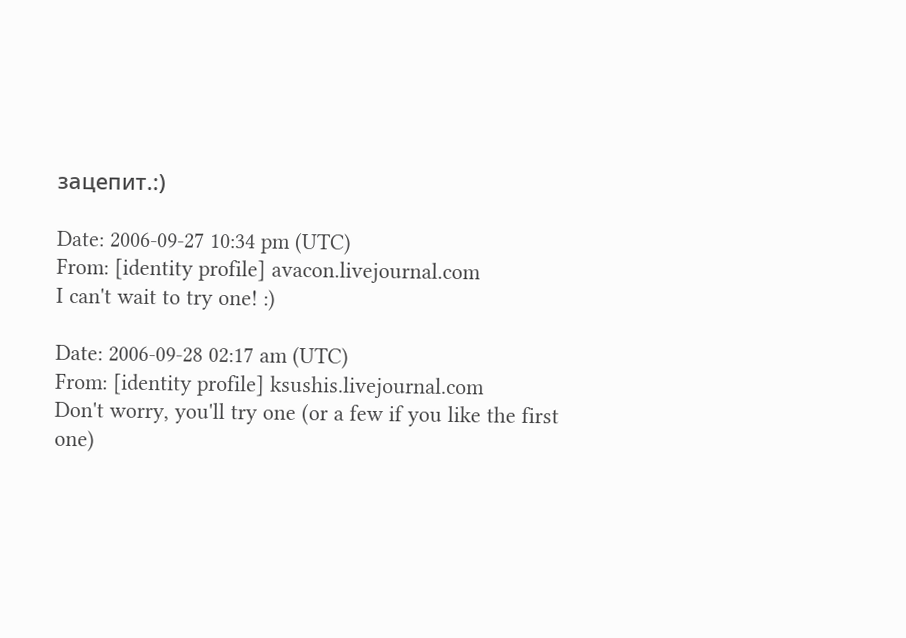зацепит.:)

Date: 2006-09-27 10:34 pm (UTC)
From: [identity profile] avacon.livejournal.com
I can't wait to try one! :)

Date: 2006-09-28 02:17 am (UTC)
From: [identity profile] ksushis.livejournal.com
Don't worry, you'll try one (or a few if you like the first one)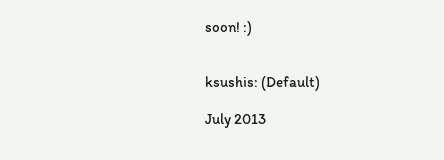soon! :)


ksushis: (Default)

July 2013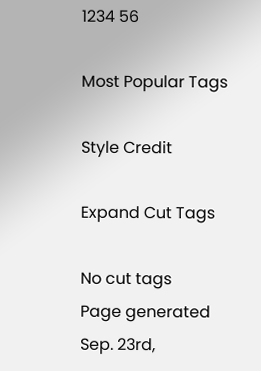1234 56

Most Popular Tags

Style Credit

Expand Cut Tags

No cut tags
Page generated Sep. 23rd,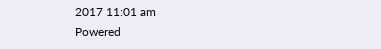2017 11:01 am
Powered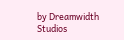by Dreamwidth Studios